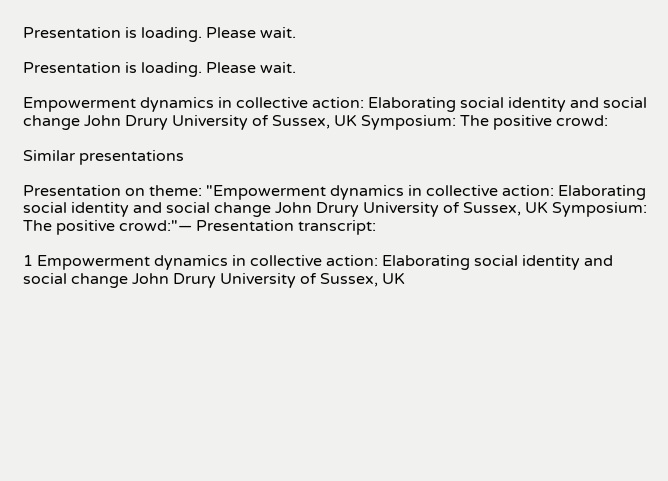Presentation is loading. Please wait.

Presentation is loading. Please wait.

Empowerment dynamics in collective action: Elaborating social identity and social change John Drury University of Sussex, UK Symposium: The positive crowd:

Similar presentations

Presentation on theme: "Empowerment dynamics in collective action: Elaborating social identity and social change John Drury University of Sussex, UK Symposium: The positive crowd:"— Presentation transcript:

1 Empowerment dynamics in collective action: Elaborating social identity and social change John Drury University of Sussex, UK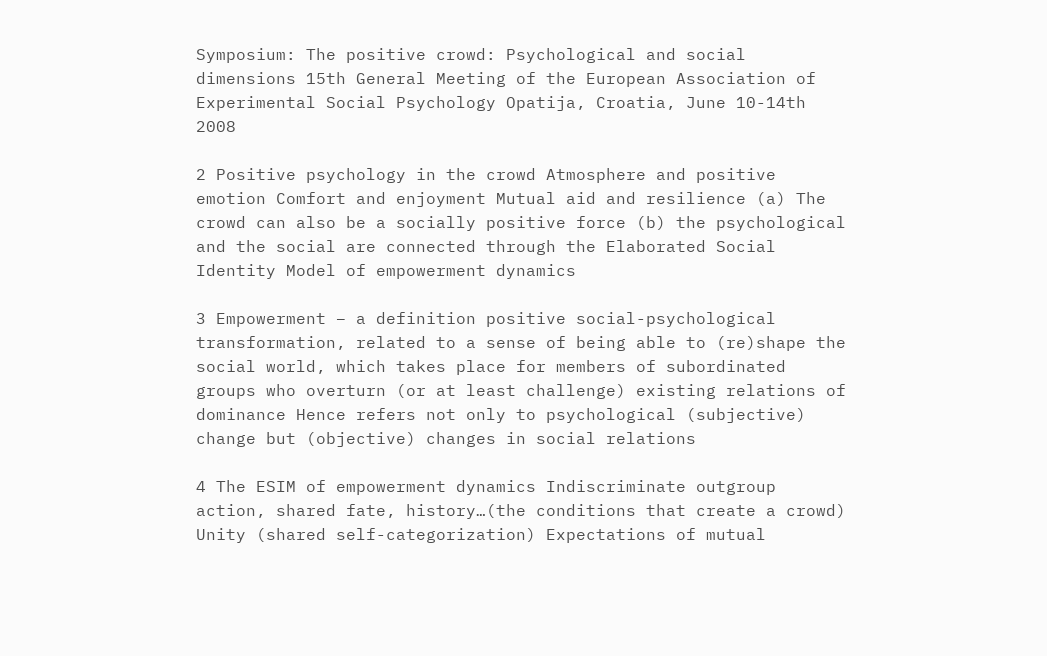Symposium: The positive crowd: Psychological and social dimensions 15th General Meeting of the European Association of Experimental Social Psychology Opatija, Croatia, June 10-14th 2008

2 Positive psychology in the crowd Atmosphere and positive emotion Comfort and enjoyment Mutual aid and resilience (a) The crowd can also be a socially positive force (b) the psychological and the social are connected through the Elaborated Social Identity Model of empowerment dynamics

3 Empowerment – a definition positive social-psychological transformation, related to a sense of being able to (re)shape the social world, which takes place for members of subordinated groups who overturn (or at least challenge) existing relations of dominance Hence refers not only to psychological (subjective) change but (objective) changes in social relations

4 The ESIM of empowerment dynamics Indiscriminate outgroup action, shared fate, history…(the conditions that create a crowd) Unity (shared self-categorization) Expectations of mutual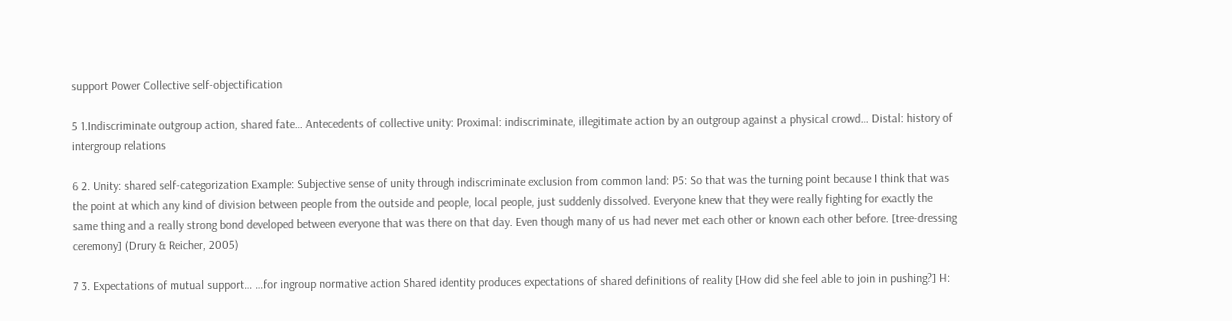support Power Collective self-objectification

5 1.Indiscriminate outgroup action, shared fate… Antecedents of collective unity: Proximal: indiscriminate, illegitimate action by an outgroup against a physical crowd… Distal: history of intergroup relations

6 2. Unity: shared self-categorization Example: Subjective sense of unity through indiscriminate exclusion from common land: P5: So that was the turning point because I think that was the point at which any kind of division between people from the outside and people, local people, just suddenly dissolved. Everyone knew that they were really fighting for exactly the same thing and a really strong bond developed between everyone that was there on that day. Even though many of us had never met each other or known each other before. [tree-dressing ceremony] (Drury & Reicher, 2005)

7 3. Expectations of mutual support… …for ingroup normative action Shared identity produces expectations of shared definitions of reality [How did she feel able to join in pushing?] H: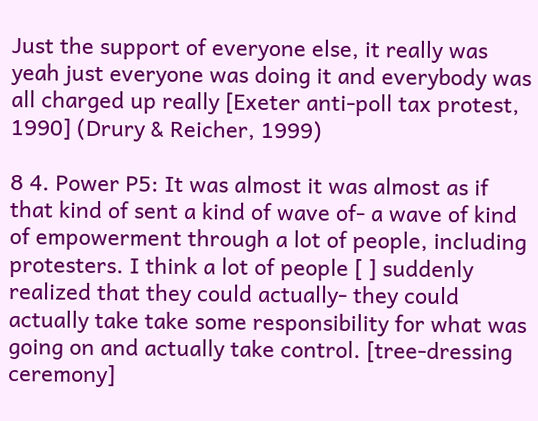Just the support of everyone else, it really was yeah just everyone was doing it and everybody was all charged up really [Exeter anti-poll tax protest, 1990] (Drury & Reicher, 1999)

8 4. Power P5: It was almost it was almost as if that kind of sent a kind of wave of- a wave of kind of empowerment through a lot of people, including protesters. I think a lot of people [ ] suddenly realized that they could actually- they could actually take take some responsibility for what was going on and actually take control. [tree-dressing ceremony]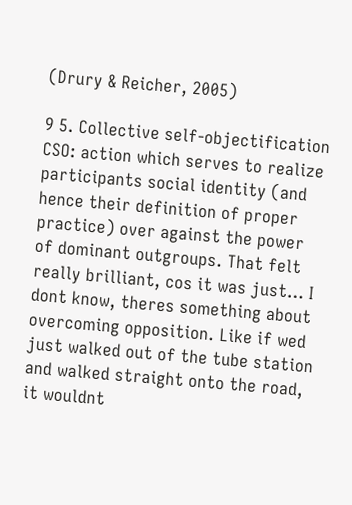(Drury & Reicher, 2005)

9 5. Collective self-objectification CSO: action which serves to realize participants social identity (and hence their definition of proper practice) over against the power of dominant outgroups. That felt really brilliant, cos it was just… I dont know, theres something about overcoming opposition. Like if wed just walked out of the tube station and walked straight onto the road, it wouldnt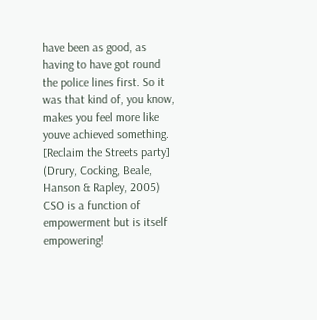have been as good, as having to have got round the police lines first. So it was that kind of, you know, makes you feel more like youve achieved something. [Reclaim the Streets party] (Drury, Cocking, Beale, Hanson & Rapley, 2005) CSO is a function of empowerment but is itself empowering!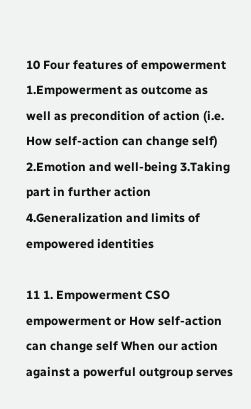10 Four features of empowerment 1.Empowerment as outcome as well as precondition of action (i.e. How self-action can change self) 2.Emotion and well-being 3.Taking part in further action 4.Generalization and limits of empowered identities

11 1. Empowerment CSO empowerment or How self-action can change self When our action against a powerful outgroup serves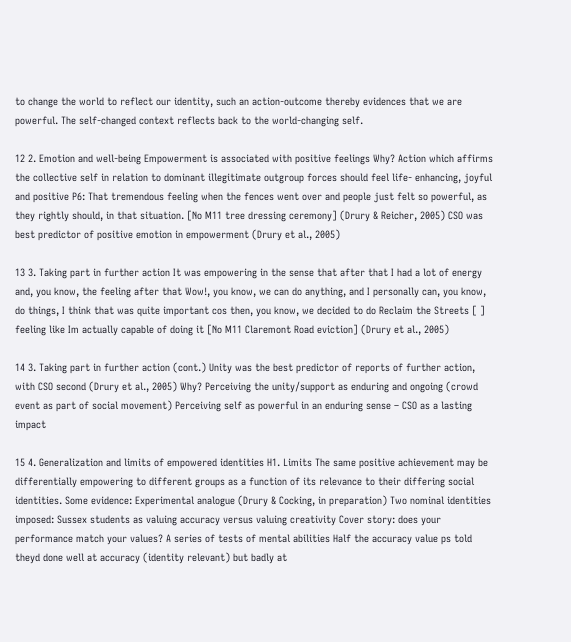to change the world to reflect our identity, such an action-outcome thereby evidences that we are powerful. The self-changed context reflects back to the world-changing self.

12 2. Emotion and well-being Empowerment is associated with positive feelings Why? Action which affirms the collective self in relation to dominant illegitimate outgroup forces should feel life- enhancing, joyful and positive P6: That tremendous feeling when the fences went over and people just felt so powerful, as they rightly should, in that situation. [No M11 tree dressing ceremony] (Drury & Reicher, 2005) CSO was best predictor of positive emotion in empowerment (Drury et al., 2005)

13 3. Taking part in further action It was empowering in the sense that after that I had a lot of energy and, you know, the feeling after that Wow!, you know, we can do anything, and I personally can, you know, do things, I think that was quite important cos then, you know, we decided to do Reclaim the Streets [ ] feeling like Im actually capable of doing it [No M11 Claremont Road eviction] (Drury et al., 2005)

14 3. Taking part in further action (cont.) Unity was the best predictor of reports of further action, with CSO second (Drury et al., 2005) Why? Perceiving the unity/support as enduring and ongoing (crowd event as part of social movement) Perceiving self as powerful in an enduring sense – CSO as a lasting impact

15 4. Generalization and limits of empowered identities H1. Limits The same positive achievement may be differentially empowering to different groups as a function of its relevance to their differing social identities. Some evidence: Experimental analogue (Drury & Cocking, in preparation) Two nominal identities imposed: Sussex students as valuing accuracy versus valuing creativity Cover story: does your performance match your values? A series of tests of mental abilities Half the accuracy value ps told theyd done well at accuracy (identity relevant) but badly at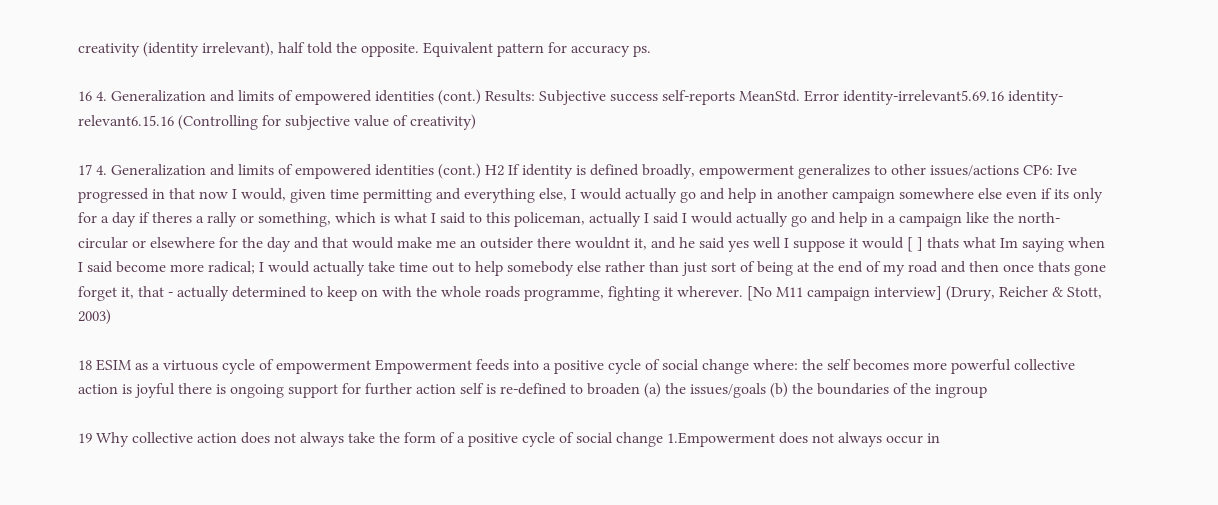creativity (identity irrelevant), half told the opposite. Equivalent pattern for accuracy ps.

16 4. Generalization and limits of empowered identities (cont.) Results: Subjective success self-reports MeanStd. Error identity-irrelevant5.69.16 identity-relevant6.15.16 (Controlling for subjective value of creativity)

17 4. Generalization and limits of empowered identities (cont.) H2 If identity is defined broadly, empowerment generalizes to other issues/actions CP6: Ive progressed in that now I would, given time permitting and everything else, I would actually go and help in another campaign somewhere else even if its only for a day if theres a rally or something, which is what I said to this policeman, actually I said I would actually go and help in a campaign like the north-circular or elsewhere for the day and that would make me an outsider there wouldnt it, and he said yes well I suppose it would [ ] thats what Im saying when I said become more radical; I would actually take time out to help somebody else rather than just sort of being at the end of my road and then once thats gone forget it, that - actually determined to keep on with the whole roads programme, fighting it wherever. [No M11 campaign interview] (Drury, Reicher & Stott, 2003)

18 ESIM as a virtuous cycle of empowerment Empowerment feeds into a positive cycle of social change where: the self becomes more powerful collective action is joyful there is ongoing support for further action self is re-defined to broaden (a) the issues/goals (b) the boundaries of the ingroup

19 Why collective action does not always take the form of a positive cycle of social change 1.Empowerment does not always occur in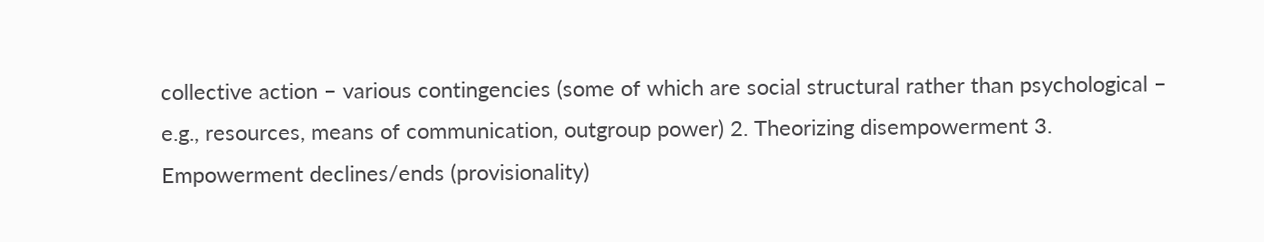collective action – various contingencies (some of which are social structural rather than psychological – e.g., resources, means of communication, outgroup power) 2. Theorizing disempowerment 3. Empowerment declines/ends (provisionality)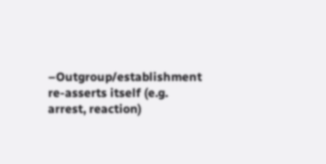–Outgroup/establishment re-asserts itself (e.g. arrest, reaction)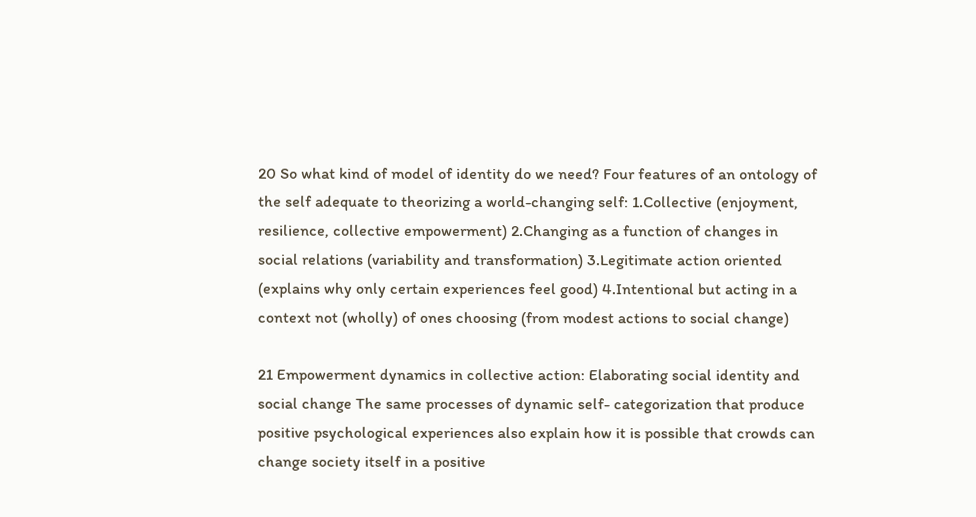20 So what kind of model of identity do we need? Four features of an ontology of the self adequate to theorizing a world-changing self: 1.Collective (enjoyment, resilience, collective empowerment) 2.Changing as a function of changes in social relations (variability and transformation) 3.Legitimate action oriented (explains why only certain experiences feel good) 4.Intentional but acting in a context not (wholly) of ones choosing (from modest actions to social change)

21 Empowerment dynamics in collective action: Elaborating social identity and social change The same processes of dynamic self- categorization that produce positive psychological experiences also explain how it is possible that crowds can change society itself in a positive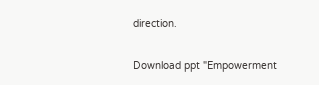direction.

Download ppt "Empowerment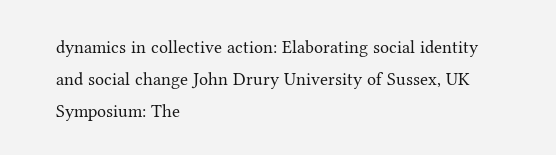dynamics in collective action: Elaborating social identity and social change John Drury University of Sussex, UK Symposium: The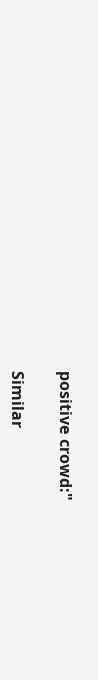positive crowd:"

Similar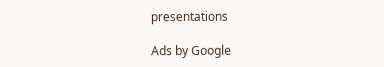presentations

Ads by Google